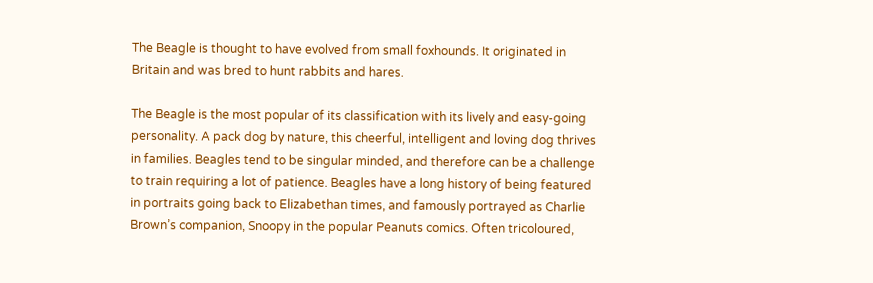The Beagle is thought to have evolved from small foxhounds. It originated in Britain and was bred to hunt rabbits and hares.

The Beagle is the most popular of its classification with its lively and easy-going personality. A pack dog by nature, this cheerful, intelligent and loving dog thrives in families. Beagles tend to be singular minded, and therefore can be a challenge to train requiring a lot of patience. Beagles have a long history of being featured in portraits going back to Elizabethan times, and famously portrayed as Charlie Brown’s companion, Snoopy in the popular Peanuts comics. Often tricoloured,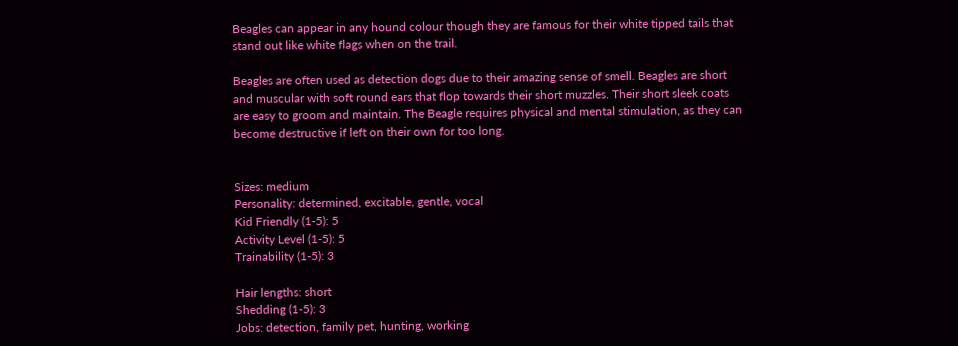Beagles can appear in any hound colour though they are famous for their white tipped tails that stand out like white flags when on the trail.

Beagles are often used as detection dogs due to their amazing sense of smell. Beagles are short and muscular with soft round ears that flop towards their short muzzles. Their short sleek coats are easy to groom and maintain. The Beagle requires physical and mental stimulation, as they can become destructive if left on their own for too long.


Sizes: medium
Personality: determined, excitable, gentle, vocal
Kid Friendly (1-5): 5
Activity Level (1-5): 5
Trainability (1-5): 3

Hair lengths: short
Shedding (1-5): 3
Jobs: detection, family pet, hunting, working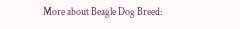More about Beagle Dog Breed: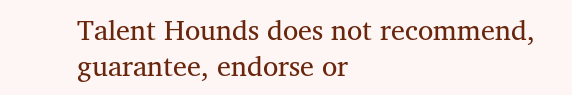Talent Hounds does not recommend, guarantee, endorse or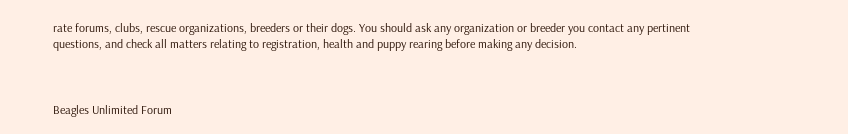rate forums, clubs, rescue organizations, breeders or their dogs. You should ask any organization or breeder you contact any pertinent questions, and check all matters relating to registration, health and puppy rearing before making any decision.



Beagles Unlimited Forum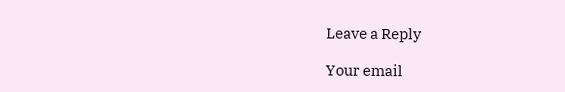Leave a Reply

Your email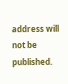address will not be published.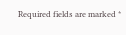Required fields are marked *